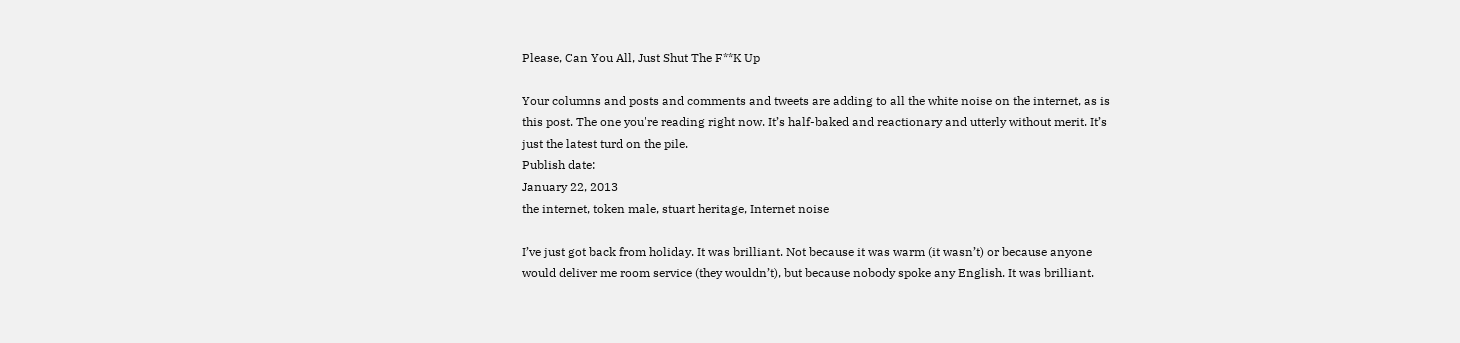Please, Can You All, Just Shut The F**K Up

Your columns and posts and comments and tweets are adding to all the white noise on the internet, as is this post. The one you're reading right now. It’s half-baked and reactionary and utterly without merit. It’s just the latest turd on the pile.
Publish date:
January 22, 2013
the internet, token male, stuart heritage, Internet noise

I’ve just got back from holiday. It was brilliant. Not because it was warm (it wasn’t) or because anyone would deliver me room service (they wouldn’t), but because nobody spoke any English. It was brilliant.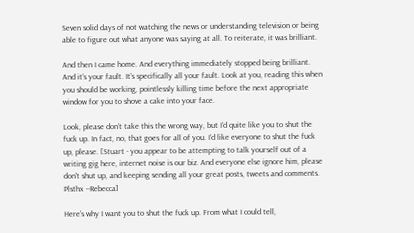Seven solid days of not watching the news or understanding television or being able to figure out what anyone was saying at all. To reiterate, it was brilliant.

And then I came home. And everything immediately stopped being brilliant. And it’s your fault. It’s specifically all your fault. Look at you, reading this when you should be working, pointlessly killing time before the next appropriate window for you to shove a cake into your face.

Look, please don’t take this the wrong way, but I’d quite like you to shut the fuck up. In fact, no, that goes for all of you. I’d like everyone to shut the fuck up, please. [Stuart - you appear to be attempting to talk yourself out of a writing gig here, internet noise is our biz. And everyone else ignore him, please don't shut up, and keeping sending all your great posts, tweets and comments. Plsthx --Rebecca]

Here’s why I want you to shut the fuck up. From what I could tell,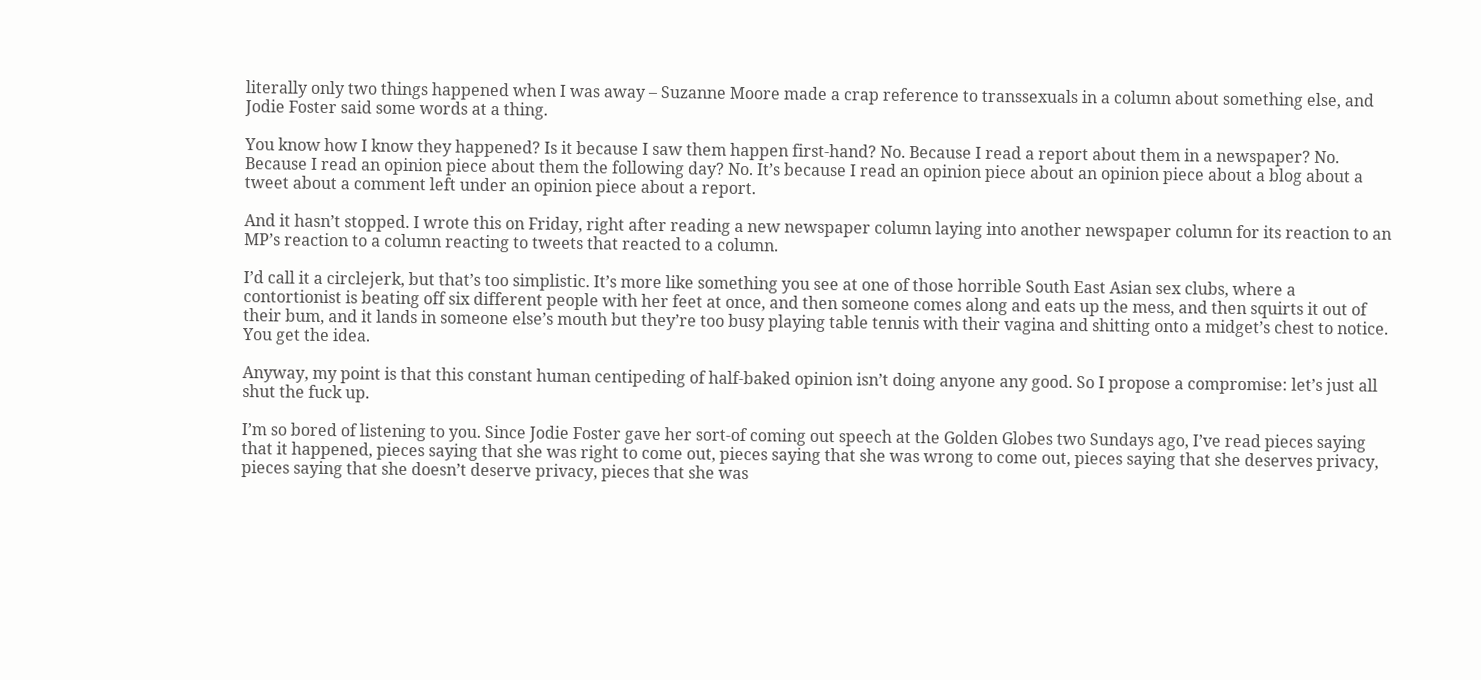literally only two things happened when I was away – Suzanne Moore made a crap reference to transsexuals in a column about something else, and Jodie Foster said some words at a thing.

You know how I know they happened? Is it because I saw them happen first-hand? No. Because I read a report about them in a newspaper? No. Because I read an opinion piece about them the following day? No. It’s because I read an opinion piece about an opinion piece about a blog about a tweet about a comment left under an opinion piece about a report.

And it hasn’t stopped. I wrote this on Friday, right after reading a new newspaper column laying into another newspaper column for its reaction to an MP’s reaction to a column reacting to tweets that reacted to a column.

I’d call it a circlejerk, but that’s too simplistic. It’s more like something you see at one of those horrible South East Asian sex clubs, where a contortionist is beating off six different people with her feet at once, and then someone comes along and eats up the mess, and then squirts it out of their bum, and it lands in someone else’s mouth but they’re too busy playing table tennis with their vagina and shitting onto a midget’s chest to notice. You get the idea.

Anyway, my point is that this constant human centipeding of half-baked opinion isn’t doing anyone any good. So I propose a compromise: let’s just all shut the fuck up.

I’m so bored of listening to you. Since Jodie Foster gave her sort-of coming out speech at the Golden Globes two Sundays ago, I’ve read pieces saying that it happened, pieces saying that she was right to come out, pieces saying that she was wrong to come out, pieces saying that she deserves privacy, pieces saying that she doesn’t deserve privacy, pieces that she was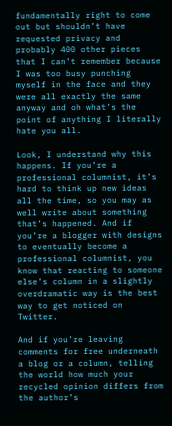fundamentally right to come out but shouldn’t have requested privacy and probably 400 other pieces that I can’t remember because I was too busy punching myself in the face and they were all exactly the same anyway and oh what’s the point of anything I literally hate you all.

Look, I understand why this happens. If you’re a professional columnist, it’s hard to think up new ideas all the time, so you may as well write about something that’s happened. And if you’re a blogger with designs to eventually become a professional columnist, you know that reacting to someone else’s column in a slightly overdramatic way is the best way to get noticed on Twitter.

And if you’re leaving comments for free underneath a blog or a column, telling the world how much your recycled opinion differs from the author’s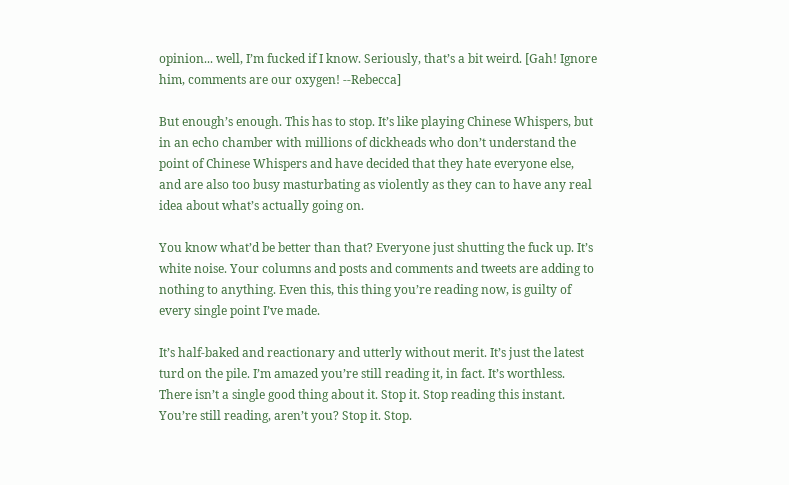opinion... well, I’m fucked if I know. Seriously, that’s a bit weird. [Gah! Ignore him, comments are our oxygen! --Rebecca]

But enough’s enough. This has to stop. It’s like playing Chinese Whispers, but in an echo chamber with millions of dickheads who don’t understand the point of Chinese Whispers and have decided that they hate everyone else, and are also too busy masturbating as violently as they can to have any real idea about what’s actually going on.

You know what’d be better than that? Everyone just shutting the fuck up. It’s white noise. Your columns and posts and comments and tweets are adding to nothing to anything. Even this, this thing you’re reading now, is guilty of every single point I’ve made.

It’s half-baked and reactionary and utterly without merit. It’s just the latest turd on the pile. I’m amazed you’re still reading it, in fact. It’s worthless. There isn’t a single good thing about it. Stop it. Stop reading this instant. You’re still reading, aren’t you? Stop it. Stop.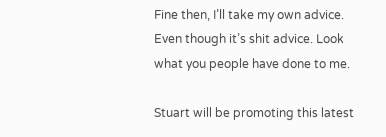Fine then, I’ll take my own advice. Even though it’s shit advice. Look what you people have done to me.

Stuart will be promoting this latest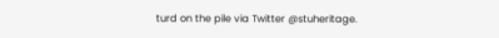turd on the pile via Twitter @stuheritage.